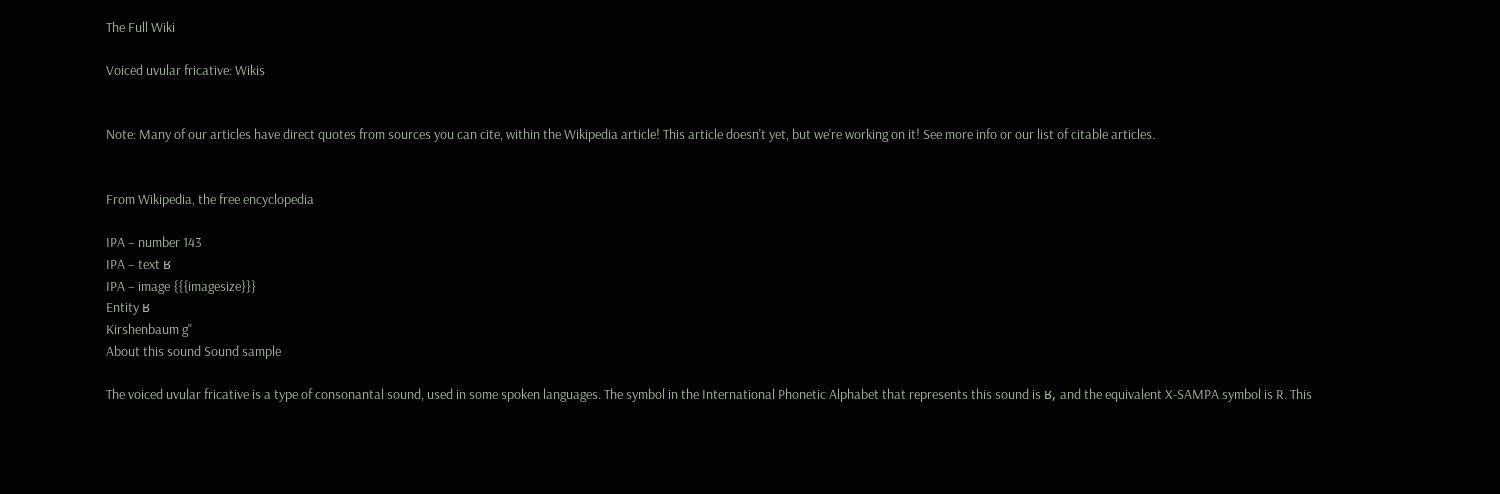The Full Wiki

Voiced uvular fricative: Wikis


Note: Many of our articles have direct quotes from sources you can cite, within the Wikipedia article! This article doesn't yet, but we're working on it! See more info or our list of citable articles.


From Wikipedia, the free encyclopedia

IPA – number 143
IPA – text ʁ
IPA – image {{{imagesize}}}
Entity ʁ
Kirshenbaum g"
About this sound Sound sample

The voiced uvular fricative is a type of consonantal sound, used in some spoken languages. The symbol in the International Phonetic Alphabet that represents this sound is ʁ, and the equivalent X-SAMPA symbol is R. This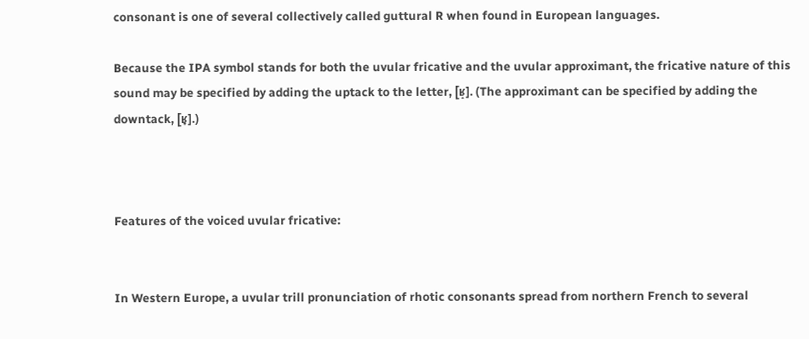consonant is one of several collectively called guttural R when found in European languages.

Because the IPA symbol stands for both the uvular fricative and the uvular approximant, the fricative nature of this sound may be specified by adding the uptack to the letter, [ʁ̝]. (The approximant can be specified by adding the downtack, [ʁ̞].)



Features of the voiced uvular fricative:


In Western Europe, a uvular trill pronunciation of rhotic consonants spread from northern French to several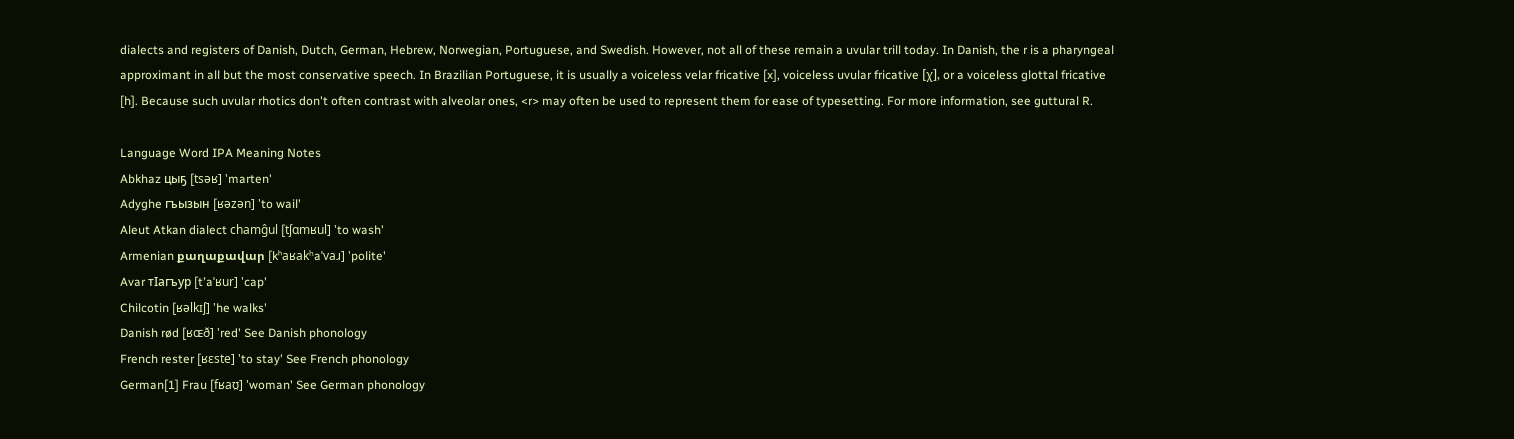dialects and registers of Danish, Dutch, German, Hebrew, Norwegian, Portuguese, and Swedish. However, not all of these remain a uvular trill today. In Danish, the r is a pharyngeal approximant in all but the most conservative speech. In Brazilian Portuguese, it is usually a voiceless velar fricative [x], voiceless uvular fricative [χ], or a voiceless glottal fricative [h]. Because such uvular rhotics don't often contrast with alveolar ones, <r> may often be used to represent them for ease of typesetting. For more information, see guttural R.

Language Word IPA Meaning Notes
Abkhaz цыҕ [tsəʁ] 'marten'
Adyghe гъызын [ʁəzən] 'to wail'
Aleut Atkan dialect chamĝul [tʃɑmʁul] 'to wash'
Armenian քաղաքավար [kʰaʁakʰaˈvaɹ] 'polite'
Avar тIагъур [tʼaˈʁur] 'cap'
Chilcotin [ʁəlkɪʃ] 'he walks'
Danish rød [ʁɶð] 'red' See Danish phonology
French rester [ʁɛste] 'to stay' See French phonology
German[1] Frau [fʁaʊ̯] 'woman' See German phonology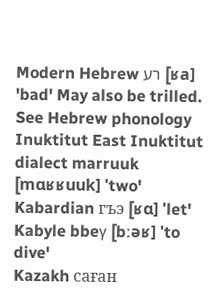Modern Hebrew רע [ʁa] 'bad' May also be trilled. See Hebrew phonology
Inuktitut East Inuktitut dialect marruuk [mɑʁʁuuk] 'two'
Kabardian гъэ [ʁɑ] 'let'
Kabyle bbeγ [bːəʁ] 'to dive'
Kazakh саған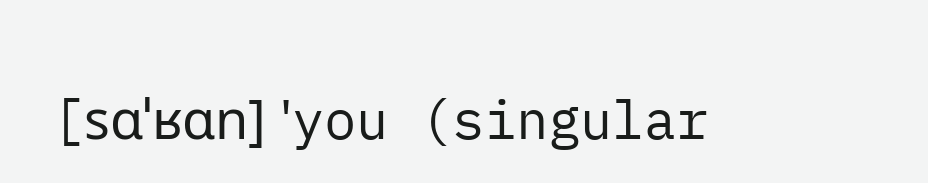[sɑˈʁɑn] 'you (singular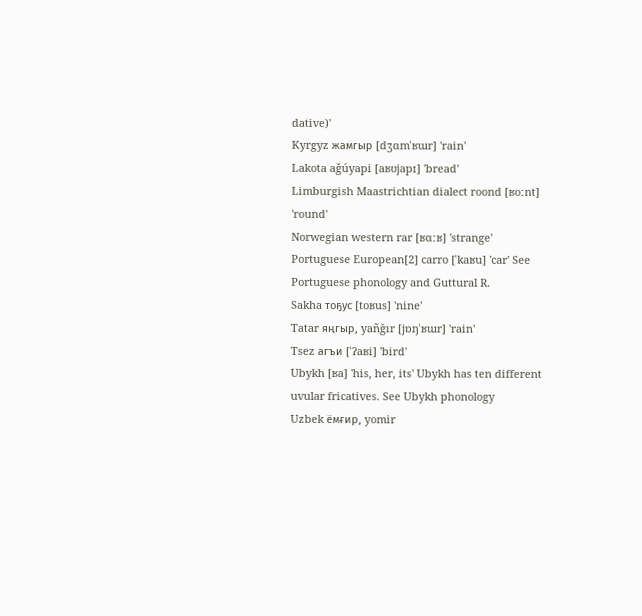dative)'
Kyrgyz жамгыр [dʒɑmˈʁɯr] 'rain'
Lakota aǧúyapi [aʁʊjapɪ] 'bread'
Limburgish Maastrichtian dialect roond [ʁoːnt] 'round'
Norwegian western rar [ʁɑːʁ] 'strange'
Portuguese European[2] carro [ˈkaʁu] 'car' See Portuguese phonology and Guttural R.
Sakha тоҕус [toʁus] 'nine'
Tatar яңгыр, yañğır [jɒŋˈʁɯr] 'rain'
Tsez агъи [ˈʔaʁi] 'bird'
Ubykh [ʁa] 'his, her, its' Ubykh has ten different uvular fricatives. See Ubykh phonology
Uzbek ёмғир, yomir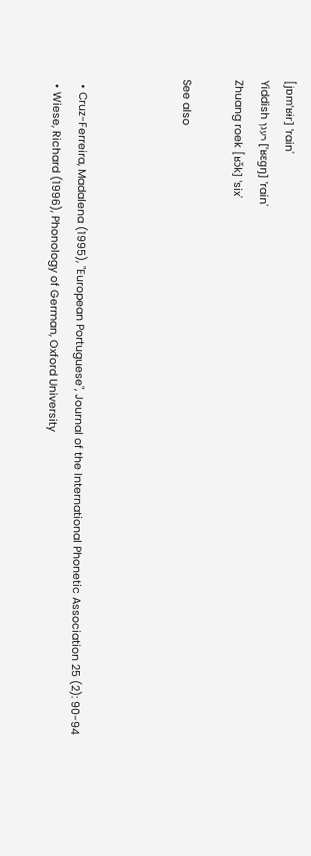[jɒmˈʁɨr] 'rain'
Yiddish רעגן [ˈʁɛɡŋ] 'rain'
Zhuang roek [ʁɔ̌k] 'six'

See also



  • Cruz-Ferreira, Madalena (1995), "European Portuguese", Journal of the International Phonetic Association 25 (2): 90-94
  • Wiese, Richard (1996), Phonology of German, Oxford University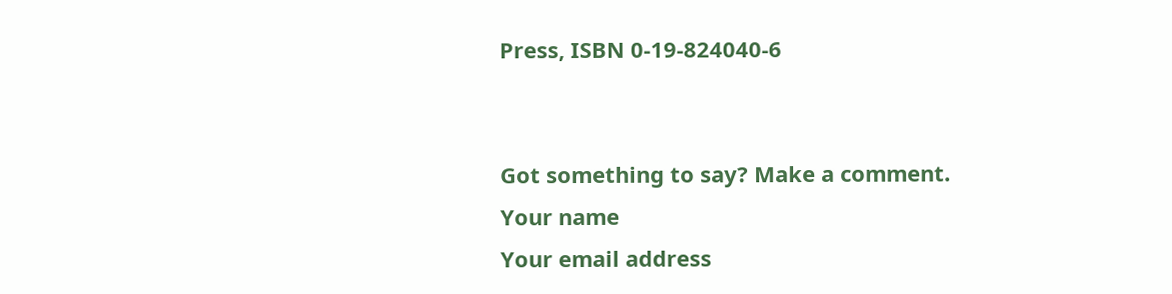Press, ISBN 0-19-824040-6


Got something to say? Make a comment.
Your name
Your email address